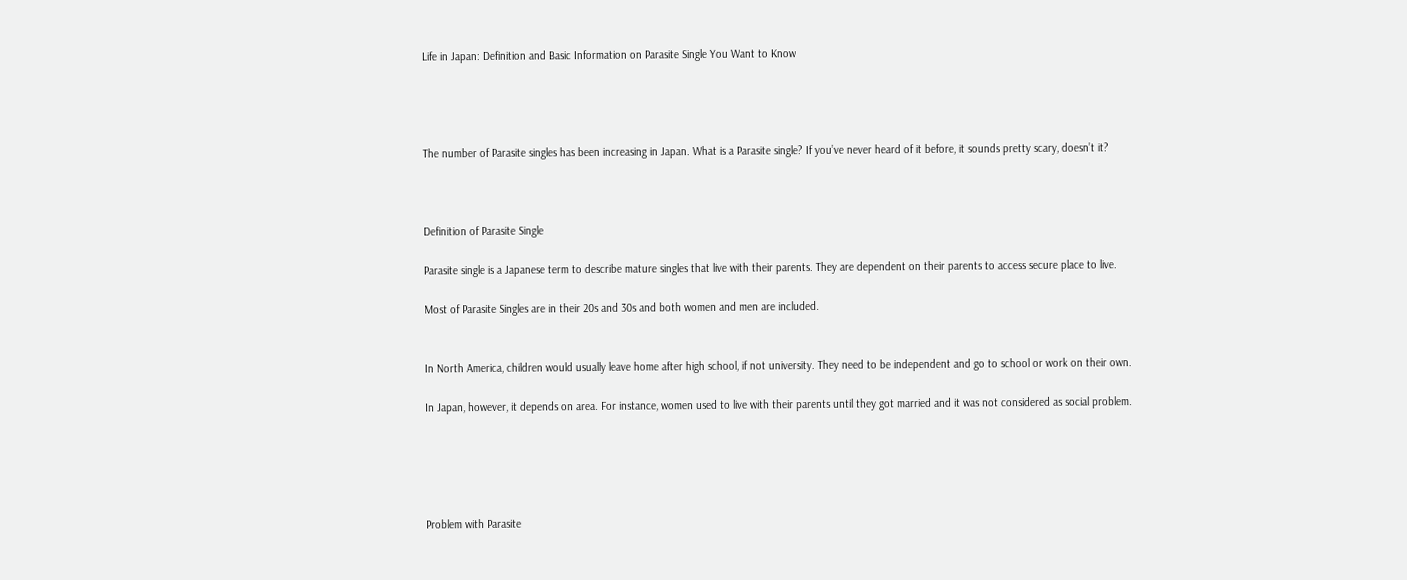Life in Japan: Definition and Basic Information on Parasite Single You Want to Know




The number of Parasite singles has been increasing in Japan. What is a Parasite single? If you’ve never heard of it before, it sounds pretty scary, doesn’t it?



Definition of Parasite Single

Parasite single is a Japanese term to describe mature singles that live with their parents. They are dependent on their parents to access secure place to live.

Most of Parasite Singles are in their 20s and 30s and both women and men are included.


In North America, children would usually leave home after high school, if not university. They need to be independent and go to school or work on their own.

In Japan, however, it depends on area. For instance, women used to live with their parents until they got married and it was not considered as social problem.





Problem with Parasite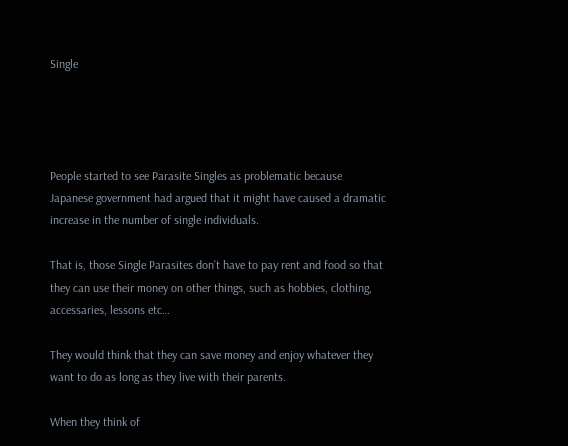Single




People started to see Parasite Singles as problematic because Japanese government had argued that it might have caused a dramatic increase in the number of single individuals.

That is, those Single Parasites don’t have to pay rent and food so that they can use their money on other things, such as hobbies, clothing, accessaries, lessons etc…

They would think that they can save money and enjoy whatever they want to do as long as they live with their parents.

When they think of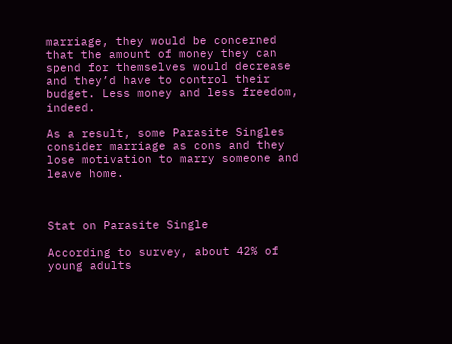marriage, they would be concerned that the amount of money they can spend for themselves would decrease and they’d have to control their budget. Less money and less freedom, indeed.

As a result, some Parasite Singles consider marriage as cons and they lose motivation to marry someone and leave home.



Stat on Parasite Single

According to survey, about 42% of young adults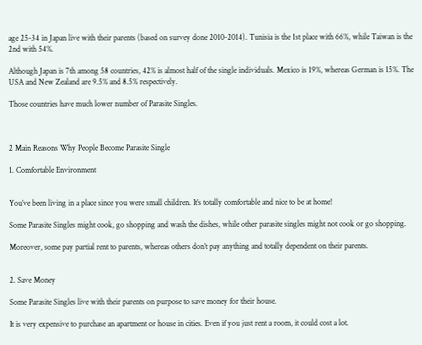age 25-34 in Japan live with their parents (based on survey done 2010-2014). Tunisia is the 1st place with 66%, while Taiwan is the 2nd with 54%.

Although Japan is 7th among 58 countries, 42% is almost half of the single individuals. Mexico is 19%, whereas German is 15%. The USA and New Zealand are 9.5% and 8.5% respectively.

Those countries have much lower number of Parasite Singles.



2 Main Reasons Why People Become Parasite Single

1. Comfortable Environment


You’ve been living in a place since you were small children. It’s totally comfortable and nice to be at home!

Some Parasite Singles might cook, go shopping and wash the dishes, while other parasite singles might not cook or go shopping.

Moreover, some pay partial rent to parents, whereas others don’t pay anything and totally dependent on their parents.


2. Save Money

Some Parasite Singles live with their parents on purpose to save money for their house.

It is very expensive to purchase an apartment or house in cities. Even if you just rent a room, it could cost a lot.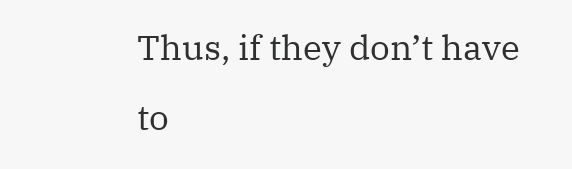Thus, if they don’t have to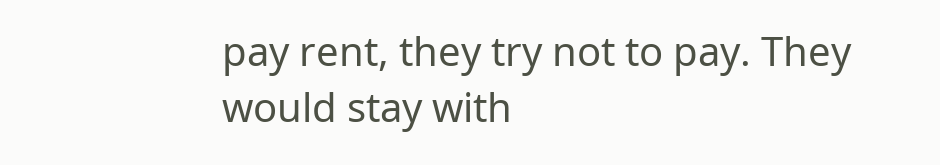pay rent, they try not to pay. They would stay with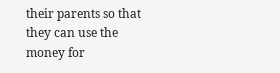their parents so that they can use the money for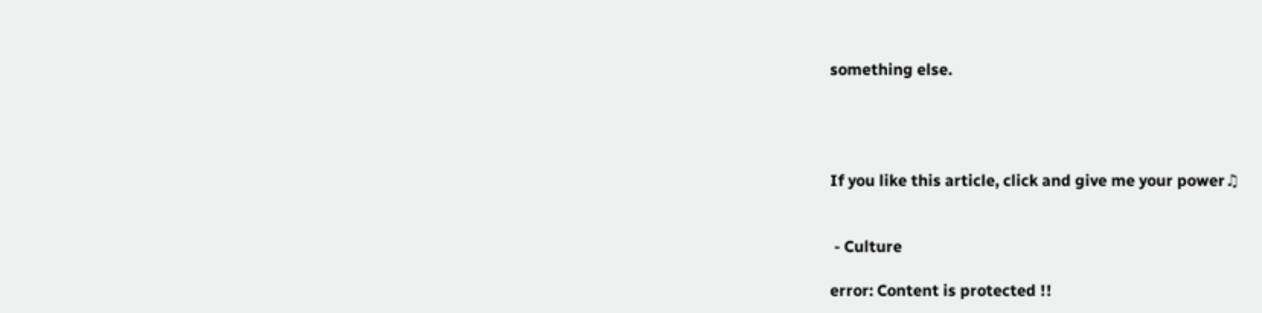something else.




If you like this article, click and give me your power♫


 - Culture

error: Content is protected !!